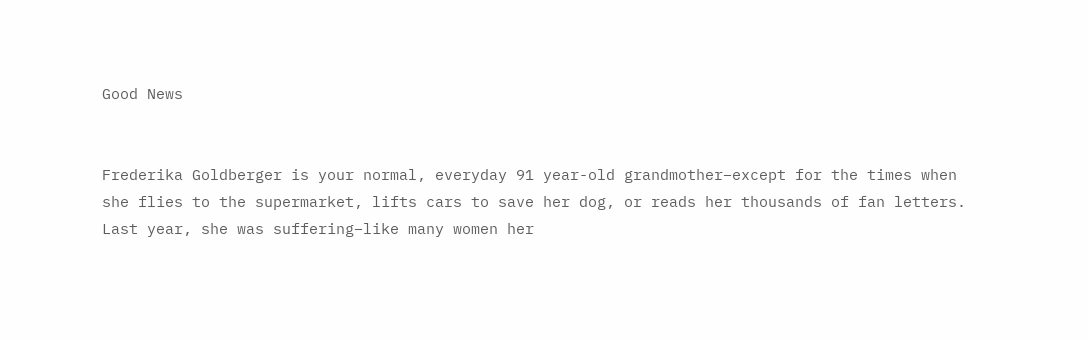Good News


Frederika Goldberger is your normal, everyday 91 year-old grandmother–except for the times when she flies to the supermarket, lifts cars to save her dog, or reads her thousands of fan letters.  Last year, she was suffering–like many women her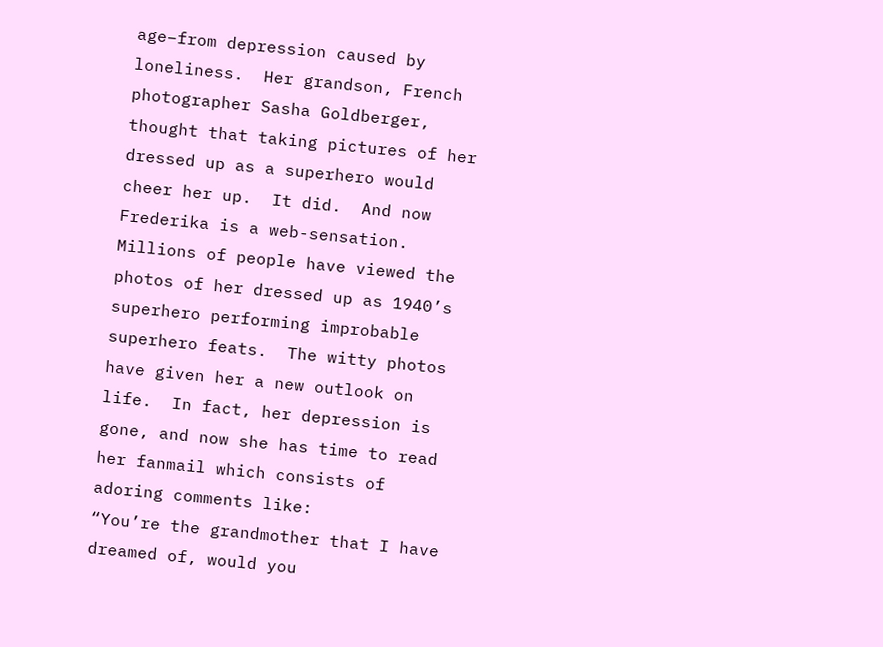age–from depression caused by loneliness.  Her grandson, French photographer Sasha Goldberger, thought that taking pictures of her dressed up as a superhero would cheer her up.  It did.  And now Frederika is a web-sensation.  Millions of people have viewed the photos of her dressed up as 1940’s superhero performing improbable superhero feats.  The witty photos have given her a new outlook on life.  In fact, her depression is gone, and now she has time to read her fanmail which consists of adoring comments like:
“You’re the grandmother that I have dreamed of, would you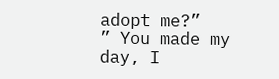adopt me?”
” You made my day, I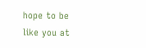hope to be like you at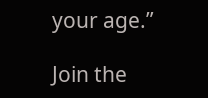your age.”

Join the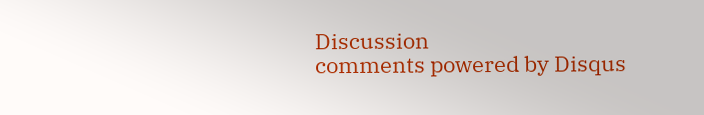Discussion
comments powered by Disqus